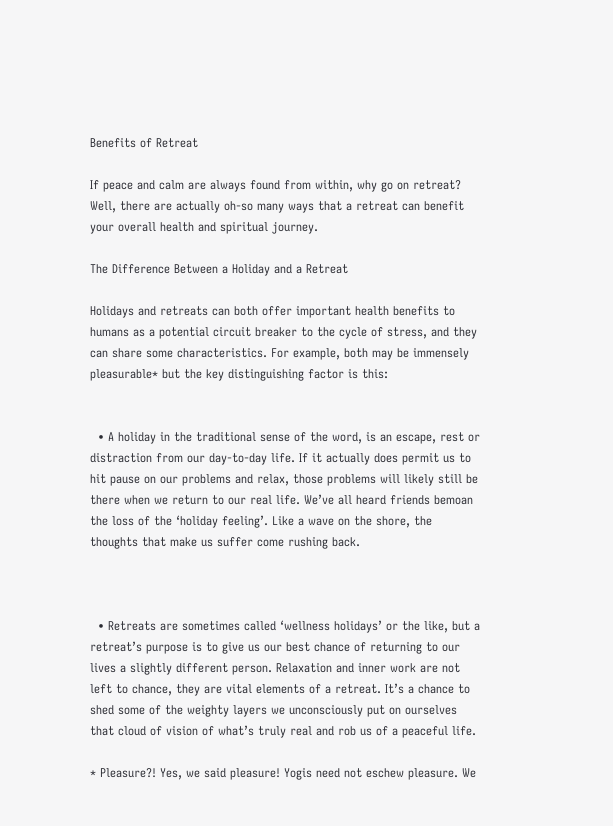Benefits of Retreat

If peace and calm are always found from within, why go on retreat? Well, there are actually oh-so many ways that a retreat can benefit your overall health and spiritual journey.

The Difference Between a Holiday and a Retreat

Holidays and retreats can both offer important health benefits to humans as a potential circuit breaker to the cycle of stress, and they can share some characteristics. For example, both may be immensely pleasurable* but the key distinguishing factor is this:


  • A holiday in the traditional sense of the word, is an escape, rest or distraction from our day-to-day life. If it actually does permit us to hit pause on our problems and relax, those problems will likely still be there when we return to our real life. We’ve all heard friends bemoan the loss of the ‘holiday feeling’. Like a wave on the shore, the thoughts that make us suffer come rushing back.



  • Retreats are sometimes called ‘wellness holidays’ or the like, but a retreat’s purpose is to give us our best chance of returning to our lives a slightly different person. Relaxation and inner work are not left to chance, they are vital elements of a retreat. It’s a chance to shed some of the weighty layers we unconsciously put on ourselves that cloud of vision of what’s truly real and rob us of a peaceful life.

* Pleasure?! Yes, we said pleasure! Yogis need not eschew pleasure. We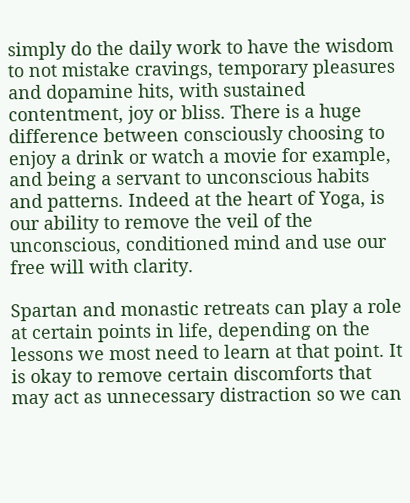simply do the daily work to have the wisdom to not mistake cravings, temporary pleasures and dopamine hits, with sustained contentment, joy or bliss. There is a huge difference between consciously choosing to enjoy a drink or watch a movie for example, and being a servant to unconscious habits and patterns. Indeed at the heart of Yoga, is our ability to remove the veil of the unconscious, conditioned mind and use our free will with clarity.

Spartan and monastic retreats can play a role at certain points in life, depending on the lessons we most need to learn at that point. It is okay to remove certain discomforts that may act as unnecessary distraction so we can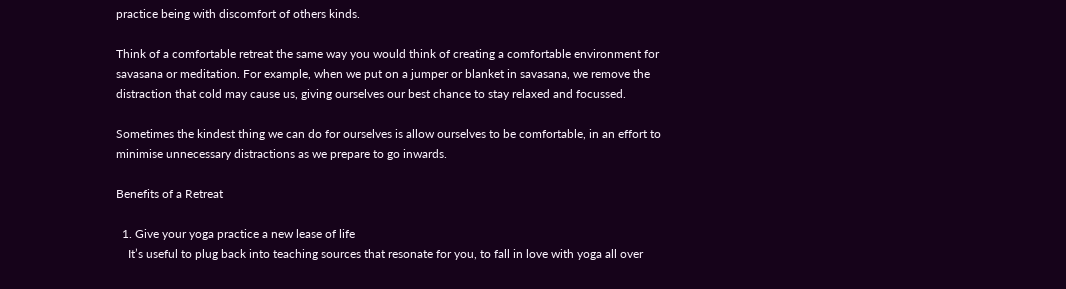practice being with discomfort of others kinds.

Think of a comfortable retreat the same way you would think of creating a comfortable environment for savasana or meditation. For example, when we put on a jumper or blanket in savasana, we remove the distraction that cold may cause us, giving ourselves our best chance to stay relaxed and focussed.

Sometimes the kindest thing we can do for ourselves is allow ourselves to be comfortable, in an effort to minimise unnecessary distractions as we prepare to go inwards.

Benefits of a Retreat

  1. Give your yoga practice a new lease of life
    It’s useful to plug back into teaching sources that resonate for you, to fall in love with yoga all over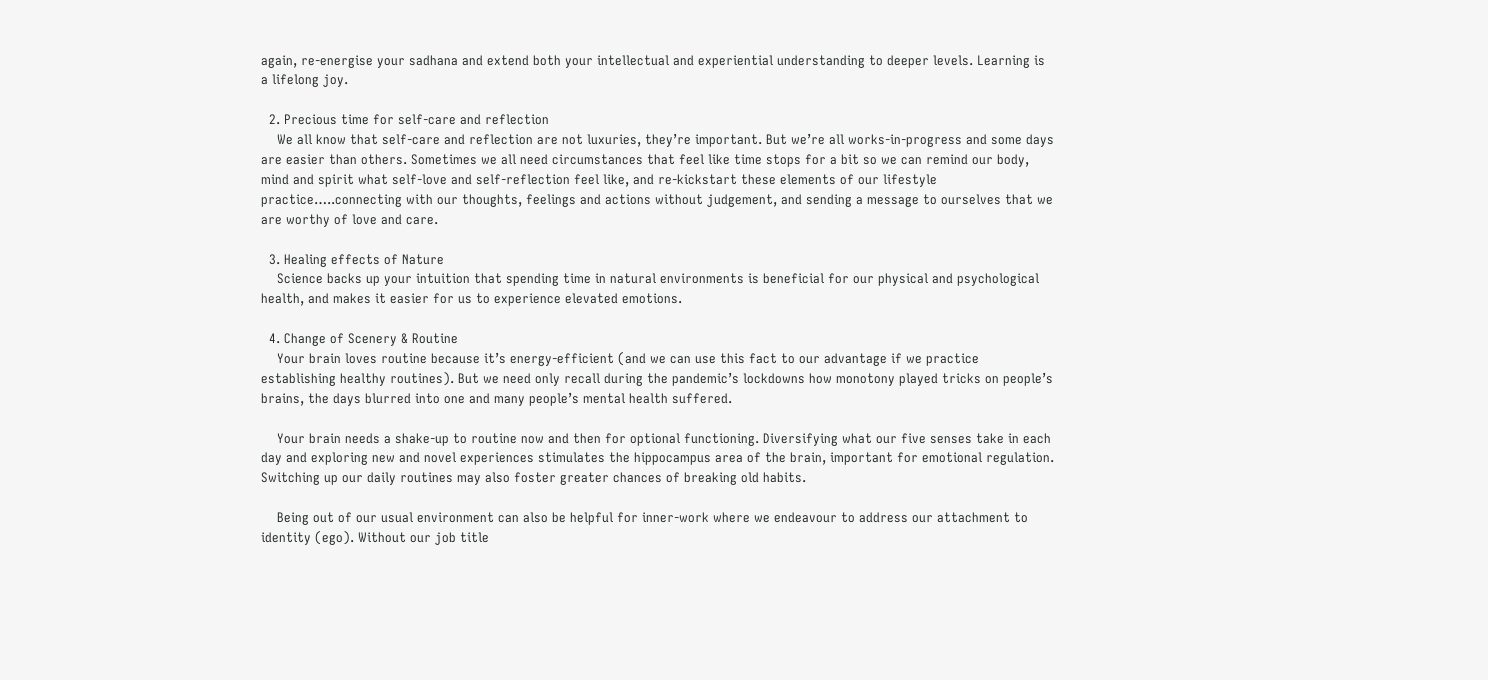again, re-energise your sadhana and extend both your intellectual and experiential understanding to deeper levels. Learning is a lifelong joy.

  2. Precious time for self-care and reflection
    We all know that self-care and reflection are not luxuries, they’re important. But we’re all works-in-progress and some days are easier than others. Sometimes we all need circumstances that feel like time stops for a bit so we can remind our body, mind and spirit what self-love and self-reflection feel like, and re-kickstart these elements of our lifestyle practice…..connecting with our thoughts, feelings and actions without judgement, and sending a message to ourselves that we are worthy of love and care.

  3. Healing effects of Nature
    Science backs up your intuition that spending time in natural environments is beneficial for our physical and psychological health, and makes it easier for us to experience elevated emotions.

  4. Change of Scenery & Routine
    Your brain loves routine because it’s energy-efficient (and we can use this fact to our advantage if we practice establishing healthy routines). But we need only recall during the pandemic’s lockdowns how monotony played tricks on people’s brains, the days blurred into one and many people’s mental health suffered.

    Your brain needs a shake-up to routine now and then for optional functioning. Diversifying what our five senses take in each day and exploring new and novel experiences stimulates the hippocampus area of the brain, important for emotional regulation. Switching up our daily routines may also foster greater chances of breaking old habits.

    Being out of our usual environment can also be helpful for inner-work where we endeavour to address our attachment to identity (ego). Without our job title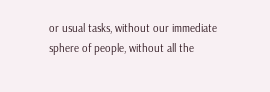or usual tasks, without our immediate sphere of people, without all the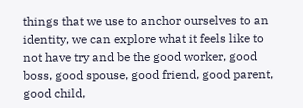things that we use to anchor ourselves to an identity, we can explore what it feels like to not have try and be the good worker, good boss, good spouse, good friend, good parent, good child,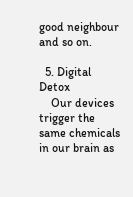good neighbour and so on.

  5. Digital Detox
    Our devices trigger the same chemicals in our brain as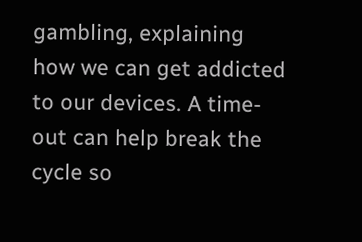gambling, explaining how we can get addicted to our devices. A time-out can help break the cycle so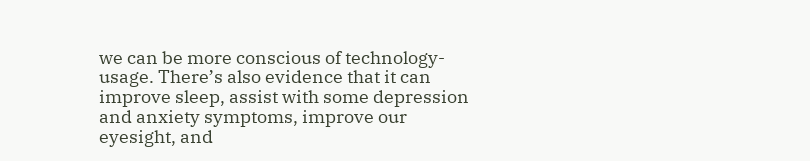we can be more conscious of technology-usage. There’s also evidence that it can improve sleep, assist with some depression and anxiety symptoms, improve our eyesight, and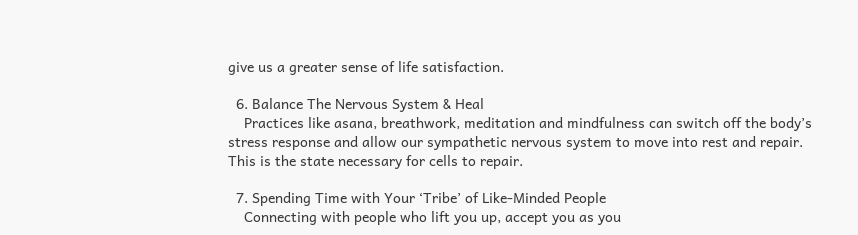give us a greater sense of life satisfaction.

  6. Balance The Nervous System & Heal
    Practices like asana, breathwork, meditation and mindfulness can switch off the body’s stress response and allow our sympathetic nervous system to move into rest and repair. This is the state necessary for cells to repair.

  7. Spending Time with Your ‘Tribe’ of Like-Minded People
    Connecting with people who lift you up, accept you as you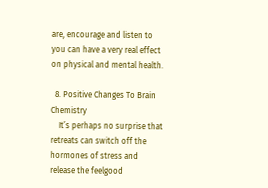are, encourage and listen to you can have a very real effect on physical and mental health.

  8. Positive Changes To Brain Chemistry
    It’s perhaps no surprise that retreats can switch off the hormones of stress and release the feelgood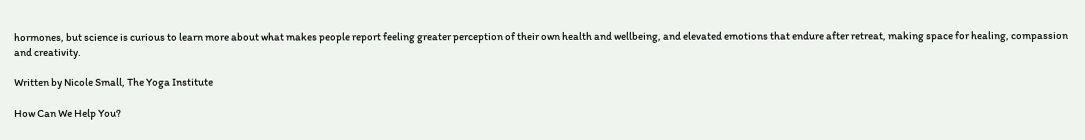hormones, but science is curious to learn more about what makes people report feeling greater perception of their own health and wellbeing, and elevated emotions that endure after retreat, making space for healing, compassion and creativity.

Written by Nicole Small, The Yoga Institute

How Can We Help You?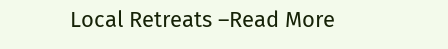Local Retreats –Read More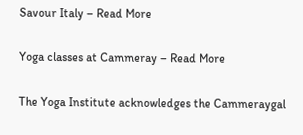Savour Italy – Read More

Yoga classes at Cammeray – Read More

The Yoga Institute acknowledges the Cammeraygal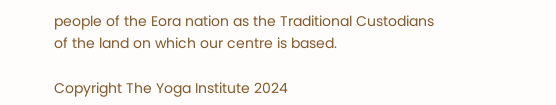people of the Eora nation as the Traditional Custodians of the land on which our centre is based.

Copyright The Yoga Institute 2024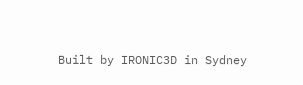Built by IRONIC3D in Sydney